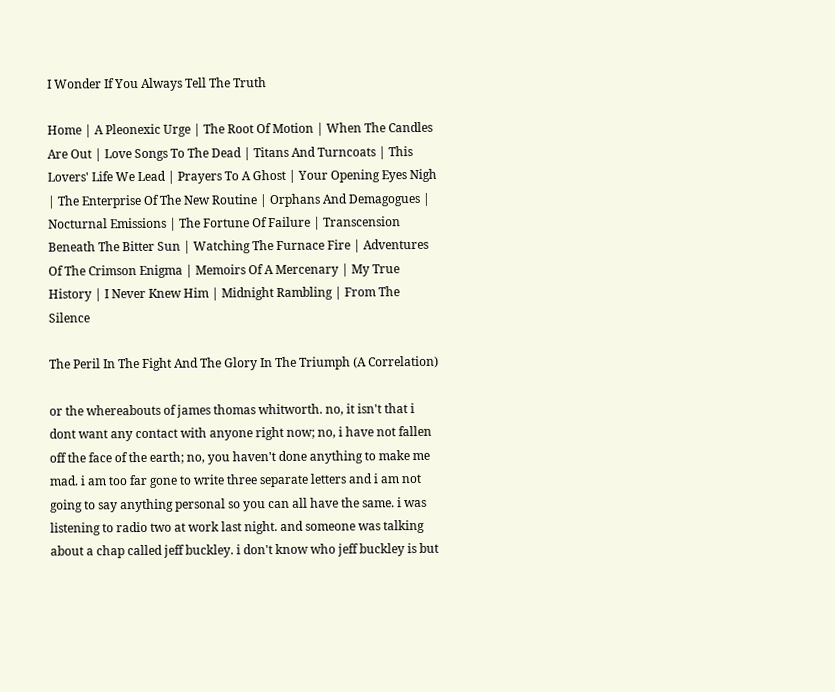I Wonder If You Always Tell The Truth

Home | A Pleonexic Urge | The Root Of Motion | When The Candles Are Out | Love Songs To The Dead | Titans And Turncoats | This Lovers' Life We Lead | Prayers To A Ghost | Your Opening Eyes Nigh | The Enterprise Of The New Routine | Orphans And Demagogues | Nocturnal Emissions | The Fortune Of Failure | Transcension Beneath The Bitter Sun | Watching The Furnace Fire | Adventures Of The Crimson Enigma | Memoirs Of A Mercenary | My True History | I Never Knew Him | Midnight Rambling | From The Silence

The Peril In The Fight And The Glory In The Triumph (A Correlation)

or the whereabouts of james thomas whitworth. no, it isn't that i dont want any contact with anyone right now; no, i have not fallen off the face of the earth; no, you haven't done anything to make me mad. i am too far gone to write three separate letters and i am not going to say anything personal so you can all have the same. i was listening to radio two at work last night. and someone was talking about a chap called jeff buckley. i don't know who jeff buckley is but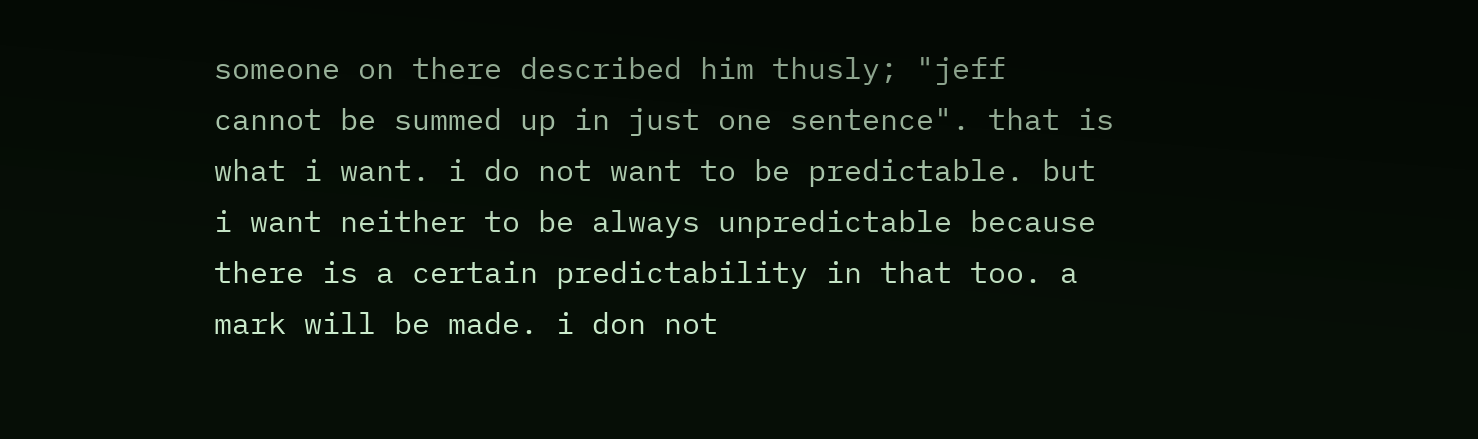someone on there described him thusly; "jeff cannot be summed up in just one sentence". that is what i want. i do not want to be predictable. but i want neither to be always unpredictable because there is a certain predictability in that too. a mark will be made. i don not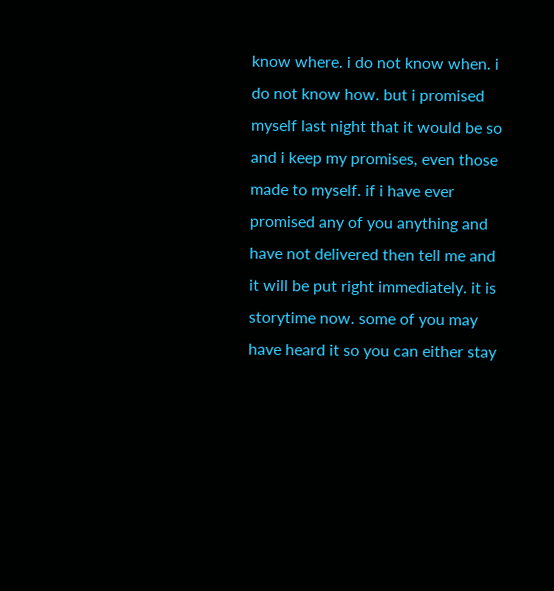know where. i do not know when. i do not know how. but i promised myself last night that it would be so and i keep my promises, even those made to myself. if i have ever promised any of you anything and have not delivered then tell me and it will be put right immediately. it is storytime now. some of you may have heard it so you can either stay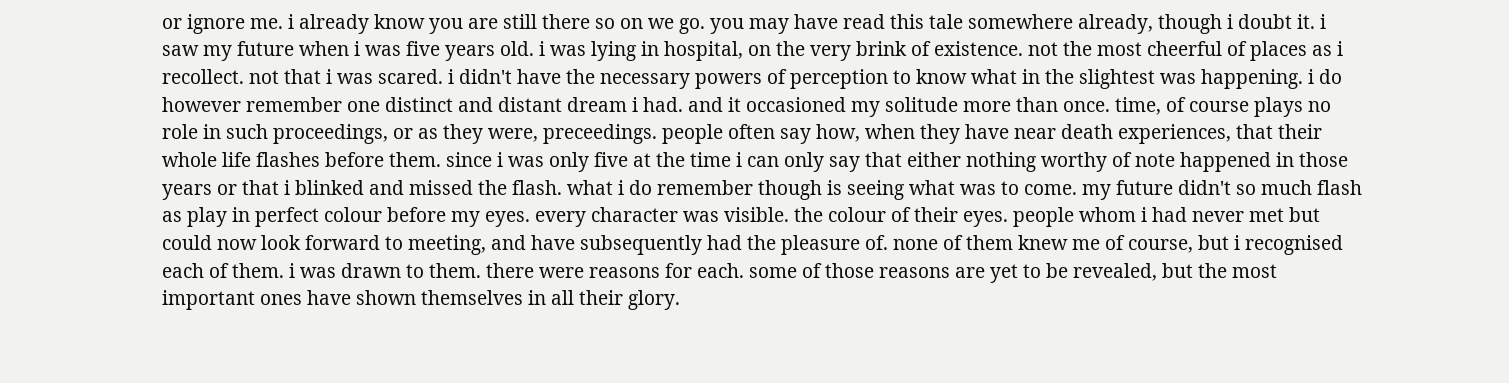or ignore me. i already know you are still there so on we go. you may have read this tale somewhere already, though i doubt it. i saw my future when i was five years old. i was lying in hospital, on the very brink of existence. not the most cheerful of places as i recollect. not that i was scared. i didn't have the necessary powers of perception to know what in the slightest was happening. i do however remember one distinct and distant dream i had. and it occasioned my solitude more than once. time, of course plays no role in such proceedings, or as they were, preceedings. people often say how, when they have near death experiences, that their whole life flashes before them. since i was only five at the time i can only say that either nothing worthy of note happened in those years or that i blinked and missed the flash. what i do remember though is seeing what was to come. my future didn't so much flash as play in perfect colour before my eyes. every character was visible. the colour of their eyes. people whom i had never met but could now look forward to meeting, and have subsequently had the pleasure of. none of them knew me of course, but i recognised each of them. i was drawn to them. there were reasons for each. some of those reasons are yet to be revealed, but the most important ones have shown themselves in all their glory.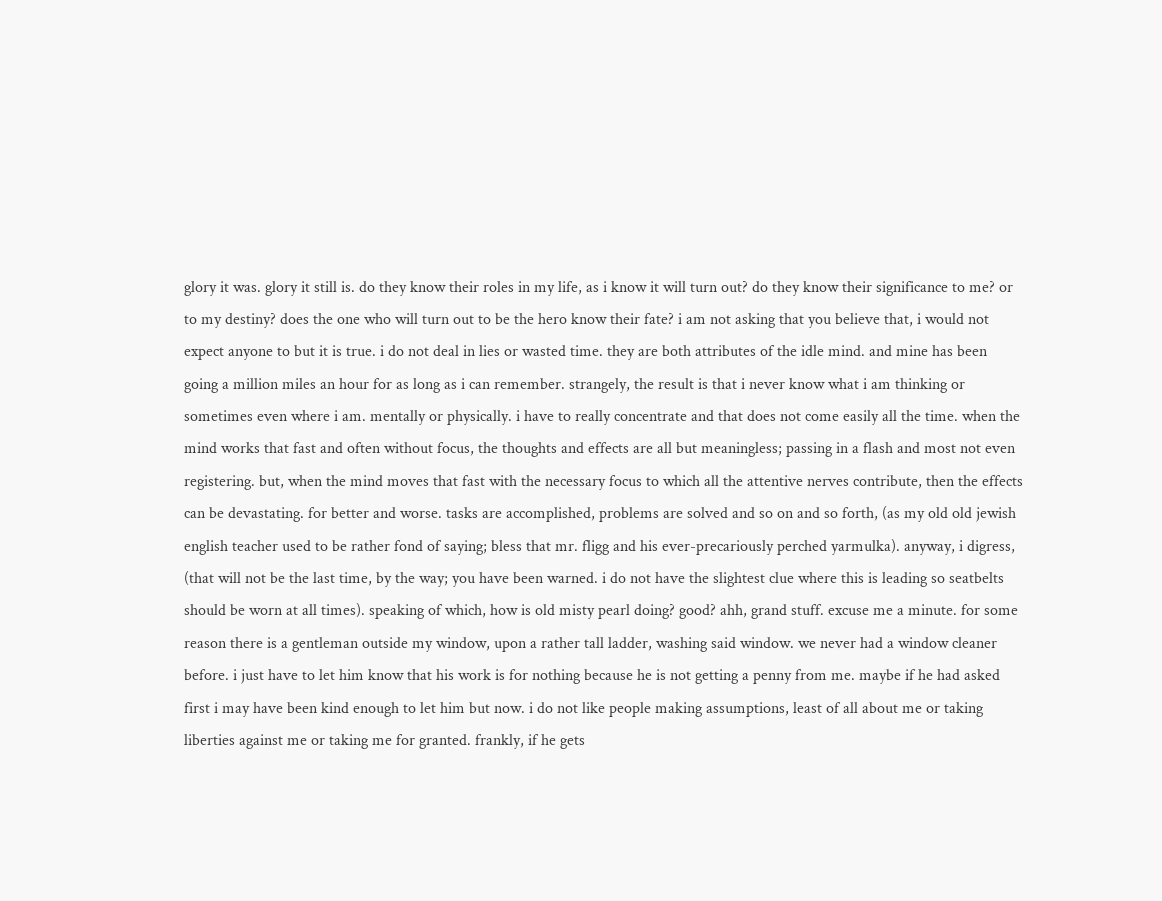glory it was. glory it still is. do they know their roles in my life, as i know it will turn out? do they know their significance to me? or to my destiny? does the one who will turn out to be the hero know their fate? i am not asking that you believe that, i would not expect anyone to but it is true. i do not deal in lies or wasted time. they are both attributes of the idle mind. and mine has been going a million miles an hour for as long as i can remember. strangely, the result is that i never know what i am thinking or sometimes even where i am. mentally or physically. i have to really concentrate and that does not come easily all the time. when the mind works that fast and often without focus, the thoughts and effects are all but meaningless; passing in a flash and most not even registering. but, when the mind moves that fast with the necessary focus to which all the attentive nerves contribute, then the effects can be devastating. for better and worse. tasks are accomplished, problems are solved and so on and so forth, (as my old old jewish english teacher used to be rather fond of saying; bless that mr. fligg and his ever-precariously perched yarmulka). anyway, i digress, (that will not be the last time, by the way; you have been warned. i do not have the slightest clue where this is leading so seatbelts should be worn at all times). speaking of which, how is old misty pearl doing? good? ahh, grand stuff. excuse me a minute. for some reason there is a gentleman outside my window, upon a rather tall ladder, washing said window. we never had a window cleaner before. i just have to let him know that his work is for nothing because he is not getting a penny from me. maybe if he had asked first i may have been kind enough to let him but now. i do not like people making assumptions, least of all about me or taking liberties against me or taking me for granted. frankly, if he gets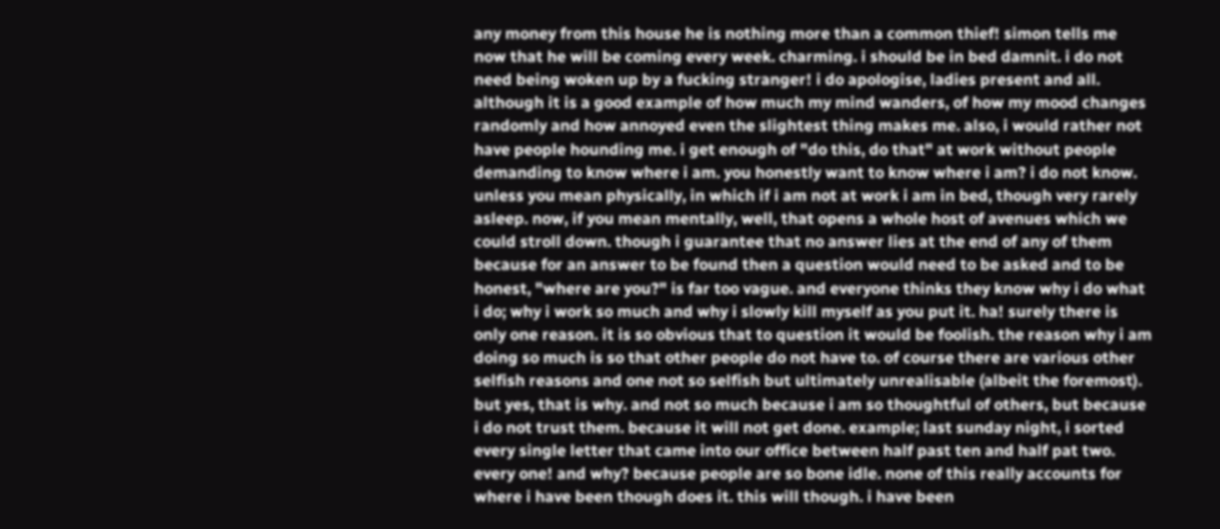any money from this house he is nothing more than a common thief! simon tells me now that he will be coming every week. charming. i should be in bed damnit. i do not need being woken up by a fucking stranger! i do apologise, ladies present and all. although it is a good example of how much my mind wanders, of how my mood changes randomly and how annoyed even the slightest thing makes me. also, i would rather not have people hounding me. i get enough of "do this, do that" at work without people demanding to know where i am. you honestly want to know where i am? i do not know. unless you mean physically, in which if i am not at work i am in bed, though very rarely asleep. now, if you mean mentally, well, that opens a whole host of avenues which we could stroll down. though i guarantee that no answer lies at the end of any of them because for an answer to be found then a question would need to be asked and to be honest, "where are you?" is far too vague. and everyone thinks they know why i do what i do; why i work so much and why i slowly kill myself as you put it. ha! surely there is only one reason. it is so obvious that to question it would be foolish. the reason why i am doing so much is so that other people do not have to. of course there are various other selfish reasons and one not so selfish but ultimately unrealisable (albeit the foremost). but yes, that is why. and not so much because i am so thoughtful of others, but because i do not trust them. because it will not get done. example; last sunday night, i sorted every single letter that came into our office between half past ten and half pat two. every one! and why? because people are so bone idle. none of this really accounts for where i have been though does it. this will though. i have been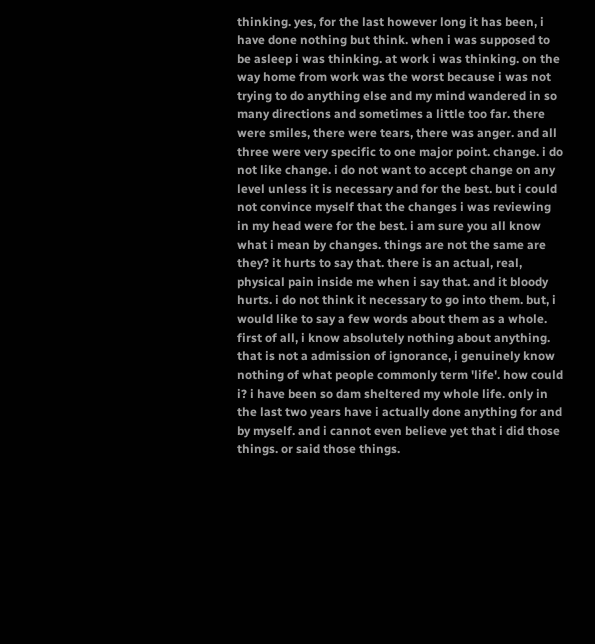thinking. yes, for the last however long it has been, i have done nothing but think. when i was supposed to be asleep i was thinking. at work i was thinking. on the way home from work was the worst because i was not trying to do anything else and my mind wandered in so many directions and sometimes a little too far. there were smiles, there were tears, there was anger. and all three were very specific to one major point. change. i do not like change. i do not want to accept change on any level unless it is necessary and for the best. but i could not convince myself that the changes i was reviewing in my head were for the best. i am sure you all know what i mean by changes. things are not the same are they? it hurts to say that. there is an actual, real, physical pain inside me when i say that. and it bloody hurts. i do not think it necessary to go into them. but, i would like to say a few words about them as a whole. first of all, i know absolutely nothing about anything. that is not a admission of ignorance, i genuinely know nothing of what people commonly term 'life'. how could i? i have been so dam sheltered my whole life. only in the last two years have i actually done anything for and by myself. and i cannot even believe yet that i did those things. or said those things.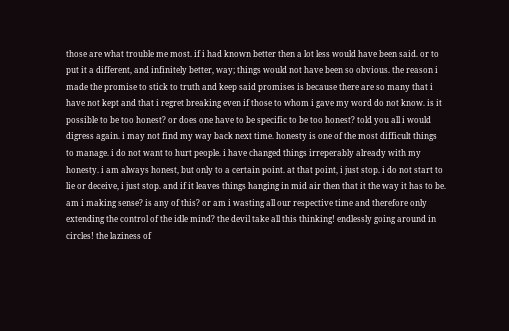those are what trouble me most. if i had known better then a lot less would have been said. or to put it a different, and infinitely better, way; things would not have been so obvious. the reason i made the promise to stick to truth and keep said promises is because there are so many that i have not kept and that i regret breaking even if those to whom i gave my word do not know. is it possible to be too honest? or does one have to be specific to be too honest? told you all i would digress again. i may not find my way back next time. honesty is one of the most difficult things to manage. i do not want to hurt people. i have changed things irreperably already with my honesty. i am always honest, but only to a certain point. at that point, i just stop. i do not start to lie or deceive, i just stop. and if it leaves things hanging in mid air then that it the way it has to be. am i making sense? is any of this? or am i wasting all our respective time and therefore only extending the control of the idle mind? the devil take all this thinking! endlessly going around in circles! the laziness of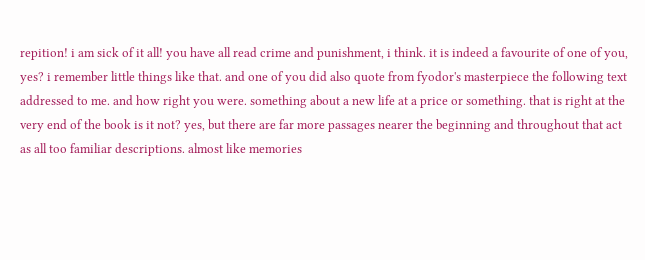repition! i am sick of it all! you have all read crime and punishment, i think. it is indeed a favourite of one of you, yes? i remember little things like that. and one of you did also quote from fyodor's masterpiece the following text addressed to me. and how right you were. something about a new life at a price or something. that is right at the very end of the book is it not? yes, but there are far more passages nearer the beginning and throughout that act as all too familiar descriptions. almost like memories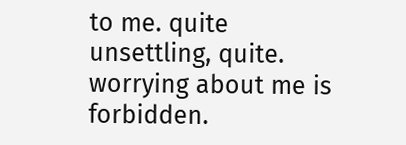to me. quite unsettling, quite. worrying about me is forbidden.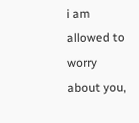i am allowed to worry about you,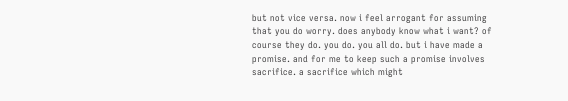but not vice versa. now i feel arrogant for assuming that you do worry. does anybody know what i want? of course they do. you do. you all do. but i have made a promise. and for me to keep such a promise involves sacrifice. a sacrifice which might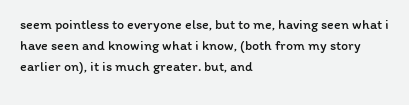seem pointless to everyone else, but to me, having seen what i have seen and knowing what i know, (both from my story earlier on), it is much greater. but, and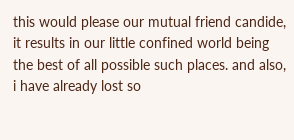this would please our mutual friend candide, it results in our little confined world being the best of all possible such places. and also, i have already lost so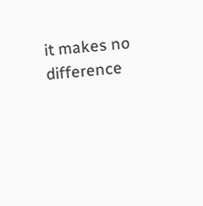it makes no difference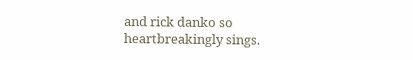and rick danko so heartbreakingly sings.